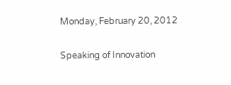Monday, February 20, 2012

Speaking of Innovation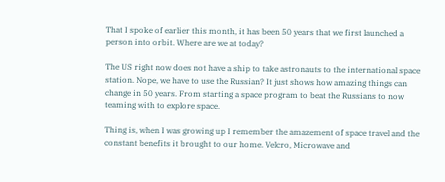That I spoke of earlier this month, it has been 50 years that we first launched a person into orbit. Where are we at today?

The US right now does not have a ship to take astronauts to the international space station. Nope, we have to use the Russian? It just shows how amazing things can change in 50 years. From starting a space program to beat the Russians to now teaming with to explore space.

Thing is, when I was growing up I remember the amazement of space travel and the constant benefits it brought to our home. Velcro, Microwave and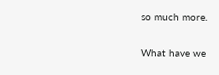so much more.

What have we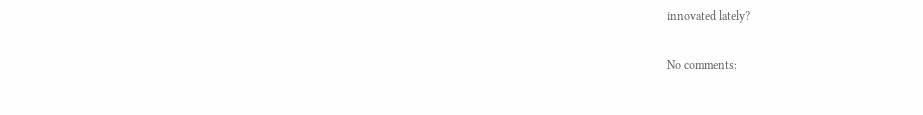innovated lately?

No comments: